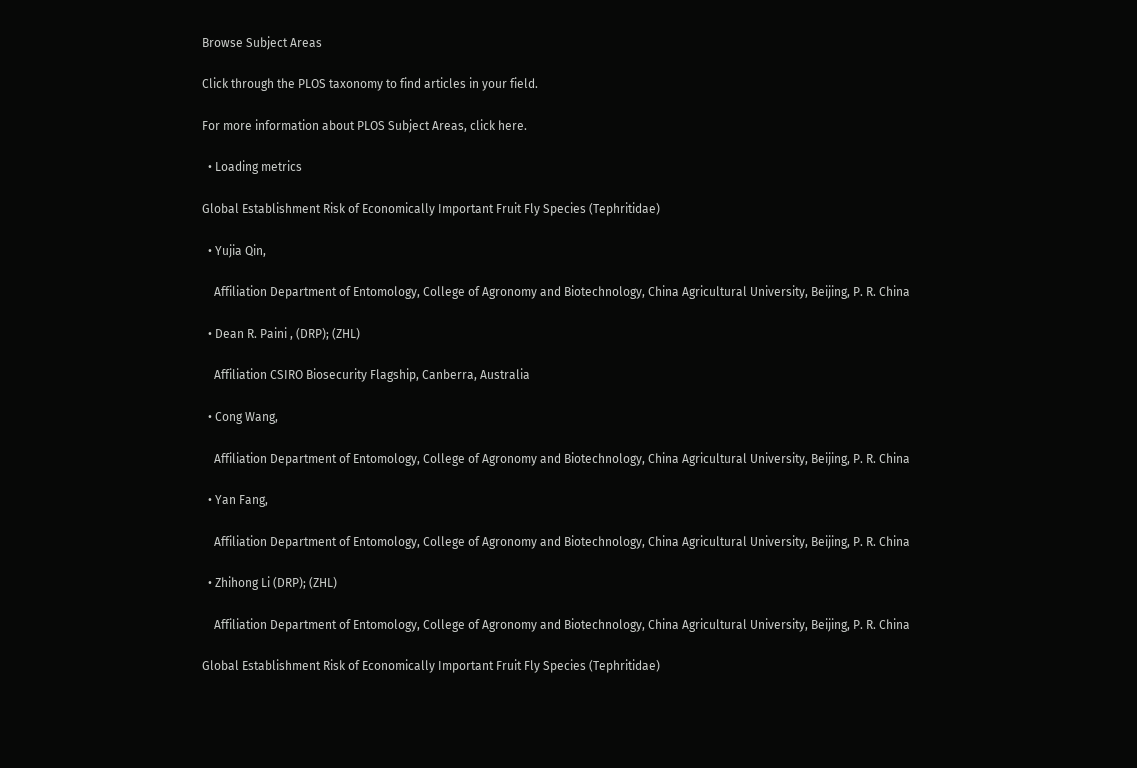Browse Subject Areas

Click through the PLOS taxonomy to find articles in your field.

For more information about PLOS Subject Areas, click here.

  • Loading metrics

Global Establishment Risk of Economically Important Fruit Fly Species (Tephritidae)

  • Yujia Qin,

    Affiliation Department of Entomology, College of Agronomy and Biotechnology, China Agricultural University, Beijing, P. R. China

  • Dean R. Paini , (DRP); (ZHL)

    Affiliation CSIRO Biosecurity Flagship, Canberra, Australia

  • Cong Wang,

    Affiliation Department of Entomology, College of Agronomy and Biotechnology, China Agricultural University, Beijing, P. R. China

  • Yan Fang,

    Affiliation Department of Entomology, College of Agronomy and Biotechnology, China Agricultural University, Beijing, P. R. China

  • Zhihong Li (DRP); (ZHL)

    Affiliation Department of Entomology, College of Agronomy and Biotechnology, China Agricultural University, Beijing, P. R. China

Global Establishment Risk of Economically Important Fruit Fly Species (Tephritidae)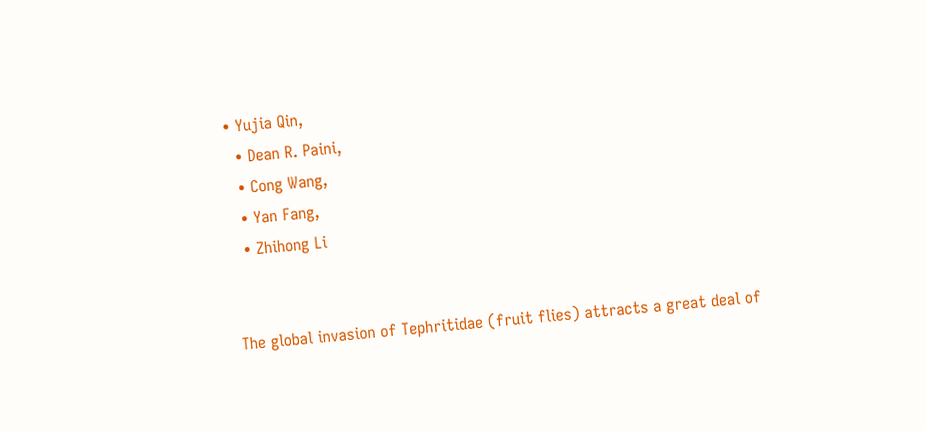• Yujia Qin,
  • Dean R. Paini,
  • Cong Wang,
  • Yan Fang,
  • Zhihong Li


The global invasion of Tephritidae (fruit flies) attracts a great deal of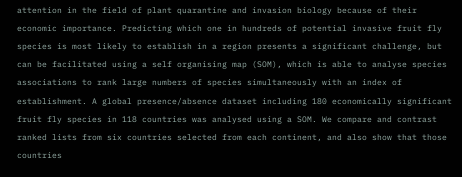attention in the field of plant quarantine and invasion biology because of their economic importance. Predicting which one in hundreds of potential invasive fruit fly species is most likely to establish in a region presents a significant challenge, but can be facilitated using a self organising map (SOM), which is able to analyse species associations to rank large numbers of species simultaneously with an index of establishment. A global presence/absence dataset including 180 economically significant fruit fly species in 118 countries was analysed using a SOM. We compare and contrast ranked lists from six countries selected from each continent, and also show that those countries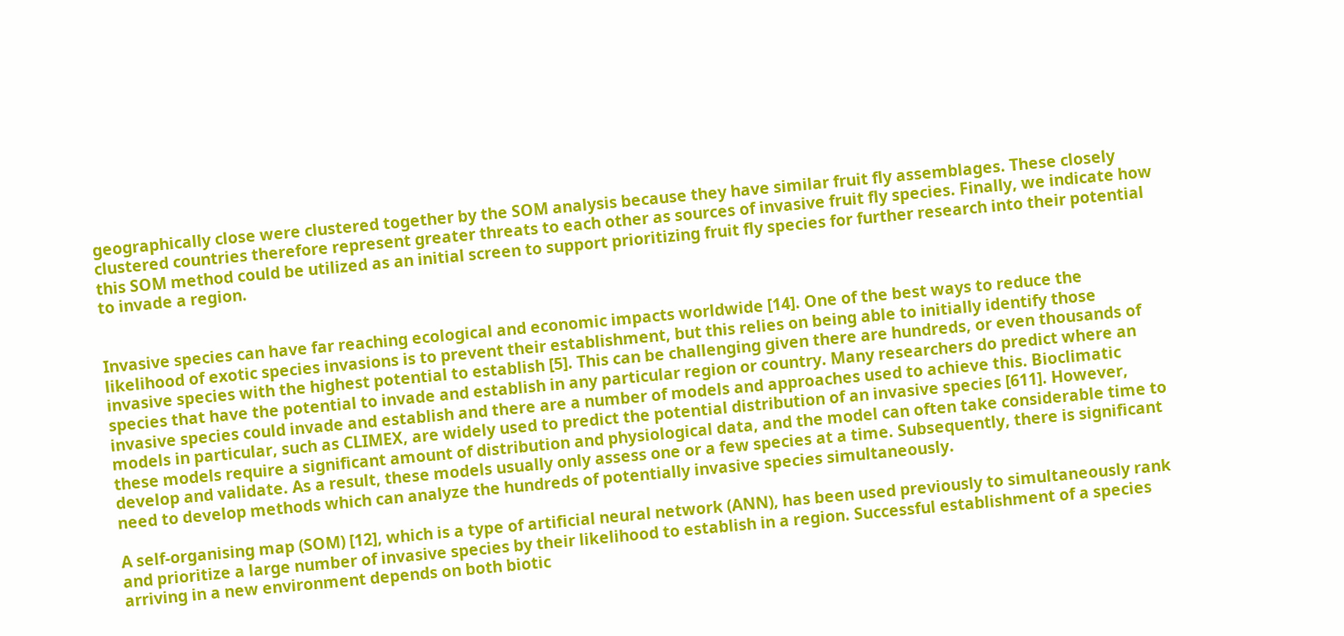geographically close were clustered together by the SOM analysis because they have similar fruit fly assemblages. These closely clustered countries therefore represent greater threats to each other as sources of invasive fruit fly species. Finally, we indicate how this SOM method could be utilized as an initial screen to support prioritizing fruit fly species for further research into their potential to invade a region.


Invasive species can have far reaching ecological and economic impacts worldwide [14]. One of the best ways to reduce the likelihood of exotic species invasions is to prevent their establishment, but this relies on being able to initially identify those invasive species with the highest potential to establish [5]. This can be challenging given there are hundreds, or even thousands of species that have the potential to invade and establish in any particular region or country. Many researchers do predict where an invasive species could invade and establish and there are a number of models and approaches used to achieve this. Bioclimatic models in particular, such as CLIMEX, are widely used to predict the potential distribution of an invasive species [611]. However, these models require a significant amount of distribution and physiological data, and the model can often take considerable time to develop and validate. As a result, these models usually only assess one or a few species at a time. Subsequently, there is significant need to develop methods which can analyze the hundreds of potentially invasive species simultaneously.

A self-organising map (SOM) [12], which is a type of artificial neural network (ANN), has been used previously to simultaneously rank and prioritize a large number of invasive species by their likelihood to establish in a region. Successful establishment of a species arriving in a new environment depends on both biotic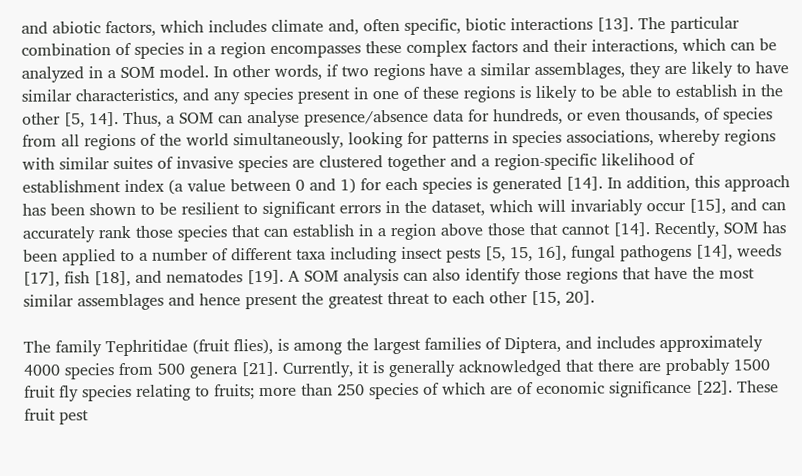and abiotic factors, which includes climate and, often specific, biotic interactions [13]. The particular combination of species in a region encompasses these complex factors and their interactions, which can be analyzed in a SOM model. In other words, if two regions have a similar assemblages, they are likely to have similar characteristics, and any species present in one of these regions is likely to be able to establish in the other [5, 14]. Thus, a SOM can analyse presence/absence data for hundreds, or even thousands, of species from all regions of the world simultaneously, looking for patterns in species associations, whereby regions with similar suites of invasive species are clustered together and a region-specific likelihood of establishment index (a value between 0 and 1) for each species is generated [14]. In addition, this approach has been shown to be resilient to significant errors in the dataset, which will invariably occur [15], and can accurately rank those species that can establish in a region above those that cannot [14]. Recently, SOM has been applied to a number of different taxa including insect pests [5, 15, 16], fungal pathogens [14], weeds [17], fish [18], and nematodes [19]. A SOM analysis can also identify those regions that have the most similar assemblages and hence present the greatest threat to each other [15, 20].

The family Tephritidae (fruit flies), is among the largest families of Diptera, and includes approximately 4000 species from 500 genera [21]. Currently, it is generally acknowledged that there are probably 1500 fruit fly species relating to fruits; more than 250 species of which are of economic significance [22]. These fruit pest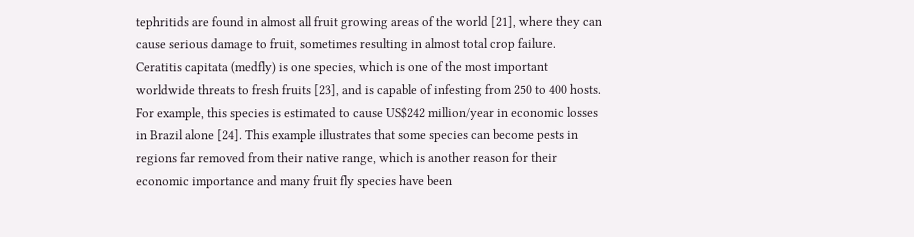tephritids are found in almost all fruit growing areas of the world [21], where they can cause serious damage to fruit, sometimes resulting in almost total crop failure. Ceratitis capitata (medfly) is one species, which is one of the most important worldwide threats to fresh fruits [23], and is capable of infesting from 250 to 400 hosts. For example, this species is estimated to cause US$242 million/year in economic losses in Brazil alone [24]. This example illustrates that some species can become pests in regions far removed from their native range, which is another reason for their economic importance and many fruit fly species have been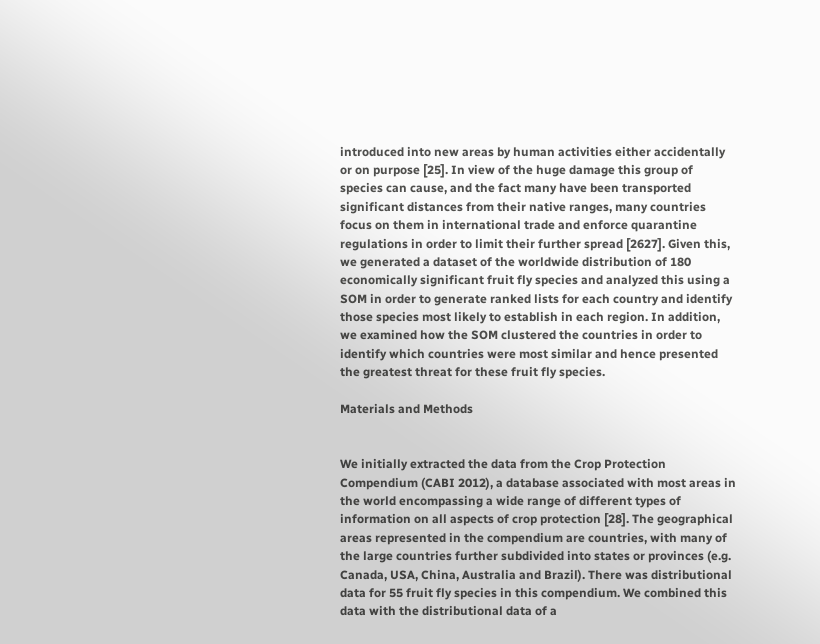introduced into new areas by human activities either accidentally or on purpose [25]. In view of the huge damage this group of species can cause, and the fact many have been transported significant distances from their native ranges, many countries focus on them in international trade and enforce quarantine regulations in order to limit their further spread [2627]. Given this, we generated a dataset of the worldwide distribution of 180 economically significant fruit fly species and analyzed this using a SOM in order to generate ranked lists for each country and identify those species most likely to establish in each region. In addition, we examined how the SOM clustered the countries in order to identify which countries were most similar and hence presented the greatest threat for these fruit fly species.

Materials and Methods


We initially extracted the data from the Crop Protection Compendium (CABI 2012), a database associated with most areas in the world encompassing a wide range of different types of information on all aspects of crop protection [28]. The geographical areas represented in the compendium are countries, with many of the large countries further subdivided into states or provinces (e.g. Canada, USA, China, Australia and Brazil). There was distributional data for 55 fruit fly species in this compendium. We combined this data with the distributional data of a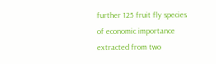further 125 fruit fly species of economic importance extracted from two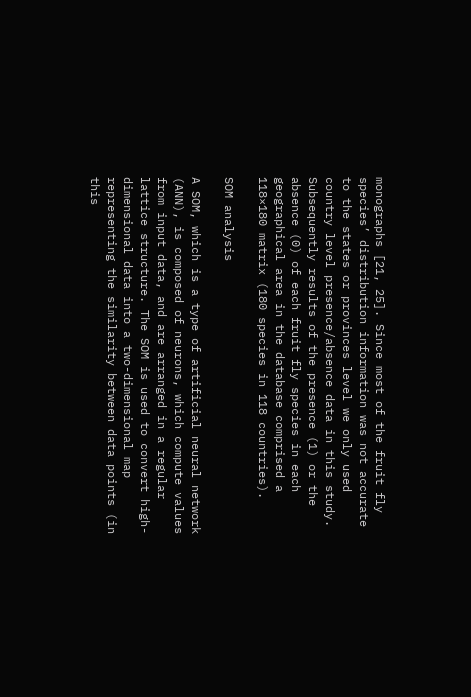monographs [21, 25]. Since most of the fruit fly species’ distribution information was not accurate to the states or provinces level we only used country level presence/absence data in this study. Subsequently results of the presence (1) or the absence (0) of each fruit fly species in each geographical area in the database comprised a 118×180 matrix (180 species in 118 countries).

SOM analysis

A SOM, which is a type of artificial neural network (ANN), is composed of neurons, which compute values from input data, and are arranged in a regular lattice structure. The SOM is used to convert high-dimensional data into a two-dimensional map representing the similarity between data points (in this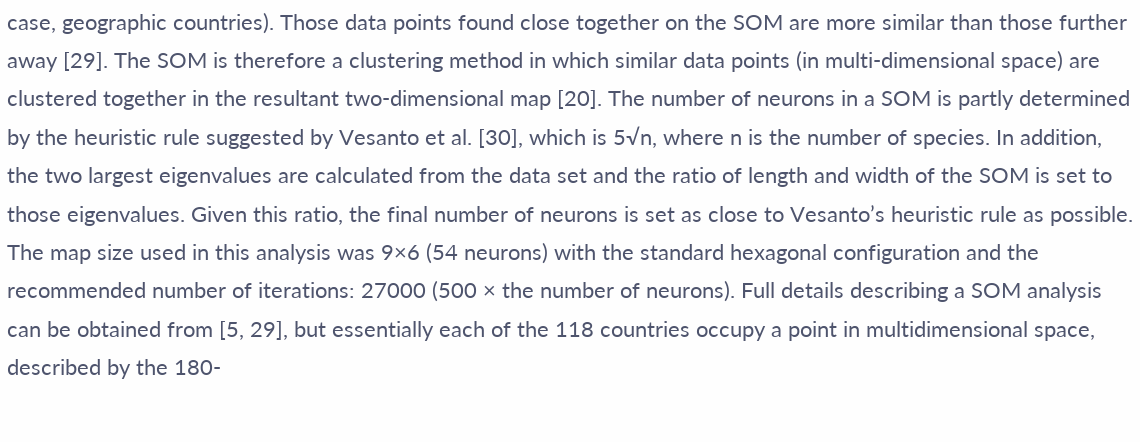case, geographic countries). Those data points found close together on the SOM are more similar than those further away [29]. The SOM is therefore a clustering method in which similar data points (in multi-dimensional space) are clustered together in the resultant two-dimensional map [20]. The number of neurons in a SOM is partly determined by the heuristic rule suggested by Vesanto et al. [30], which is 5√n, where n is the number of species. In addition, the two largest eigenvalues are calculated from the data set and the ratio of length and width of the SOM is set to those eigenvalues. Given this ratio, the final number of neurons is set as close to Vesanto’s heuristic rule as possible. The map size used in this analysis was 9×6 (54 neurons) with the standard hexagonal configuration and the recommended number of iterations: 27000 (500 × the number of neurons). Full details describing a SOM analysis can be obtained from [5, 29], but essentially each of the 118 countries occupy a point in multidimensional space, described by the 180-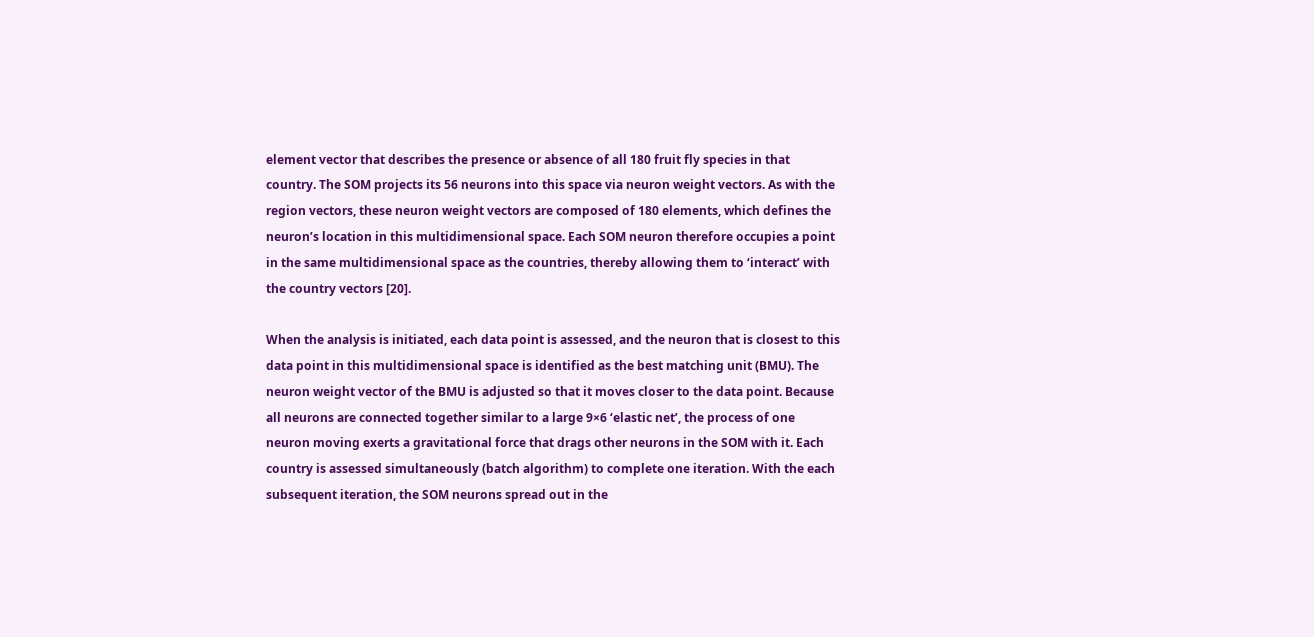element vector that describes the presence or absence of all 180 fruit fly species in that country. The SOM projects its 56 neurons into this space via neuron weight vectors. As with the region vectors, these neuron weight vectors are composed of 180 elements, which defines the neuron’s location in this multidimensional space. Each SOM neuron therefore occupies a point in the same multidimensional space as the countries, thereby allowing them to ‘interact’ with the country vectors [20].

When the analysis is initiated, each data point is assessed, and the neuron that is closest to this data point in this multidimensional space is identified as the best matching unit (BMU). The neuron weight vector of the BMU is adjusted so that it moves closer to the data point. Because all neurons are connected together similar to a large 9×6 ‘elastic net’, the process of one neuron moving exerts a gravitational force that drags other neurons in the SOM with it. Each country is assessed simultaneously (batch algorithm) to complete one iteration. With the each subsequent iteration, the SOM neurons spread out in the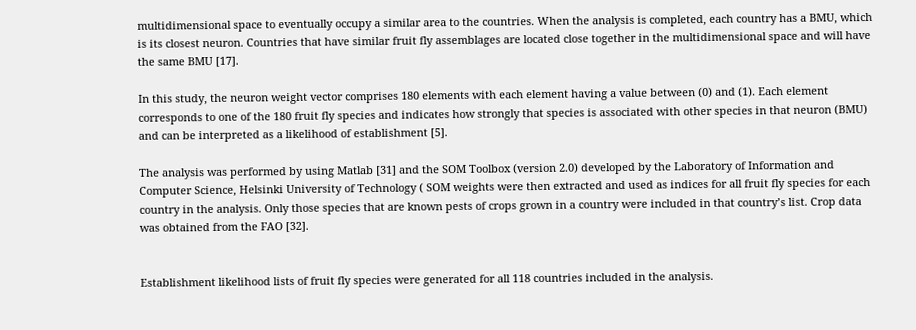multidimensional space to eventually occupy a similar area to the countries. When the analysis is completed, each country has a BMU, which is its closest neuron. Countries that have similar fruit fly assemblages are located close together in the multidimensional space and will have the same BMU [17].

In this study, the neuron weight vector comprises 180 elements with each element having a value between (0) and (1). Each element corresponds to one of the 180 fruit fly species and indicates how strongly that species is associated with other species in that neuron (BMU) and can be interpreted as a likelihood of establishment [5].

The analysis was performed by using Matlab [31] and the SOM Toolbox (version 2.0) developed by the Laboratory of Information and Computer Science, Helsinki University of Technology ( SOM weights were then extracted and used as indices for all fruit fly species for each country in the analysis. Only those species that are known pests of crops grown in a country were included in that country’s list. Crop data was obtained from the FAO [32].


Establishment likelihood lists of fruit fly species were generated for all 118 countries included in the analysis.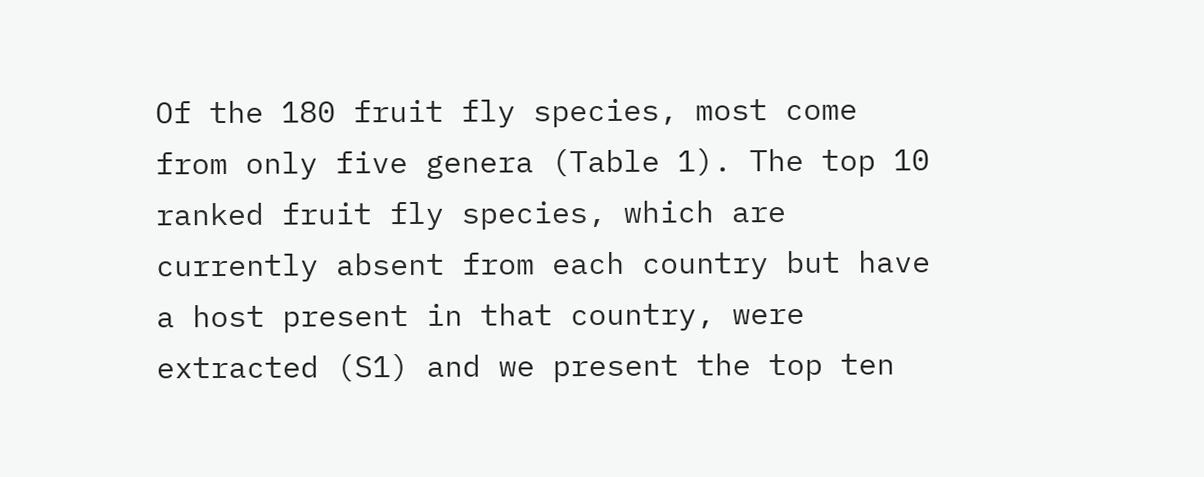Of the 180 fruit fly species, most come from only five genera (Table 1). The top 10 ranked fruit fly species, which are currently absent from each country but have a host present in that country, were extracted (S1) and we present the top ten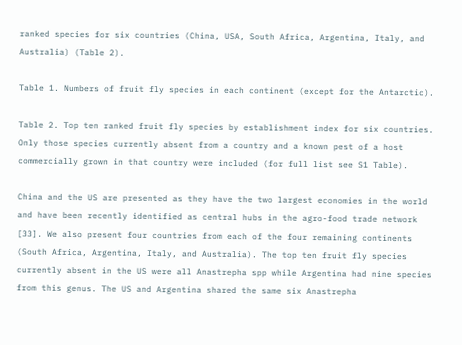ranked species for six countries (China, USA, South Africa, Argentina, Italy, and Australia) (Table 2).

Table 1. Numbers of fruit fly species in each continent (except for the Antarctic).

Table 2. Top ten ranked fruit fly species by establishment index for six countries. Only those species currently absent from a country and a known pest of a host commercially grown in that country were included (for full list see S1 Table).

China and the US are presented as they have the two largest economies in the world and have been recently identified as central hubs in the agro-food trade network [33]. We also present four countries from each of the four remaining continents (South Africa, Argentina, Italy, and Australia). The top ten fruit fly species currently absent in the US were all Anastrepha spp while Argentina had nine species from this genus. The US and Argentina shared the same six Anastrepha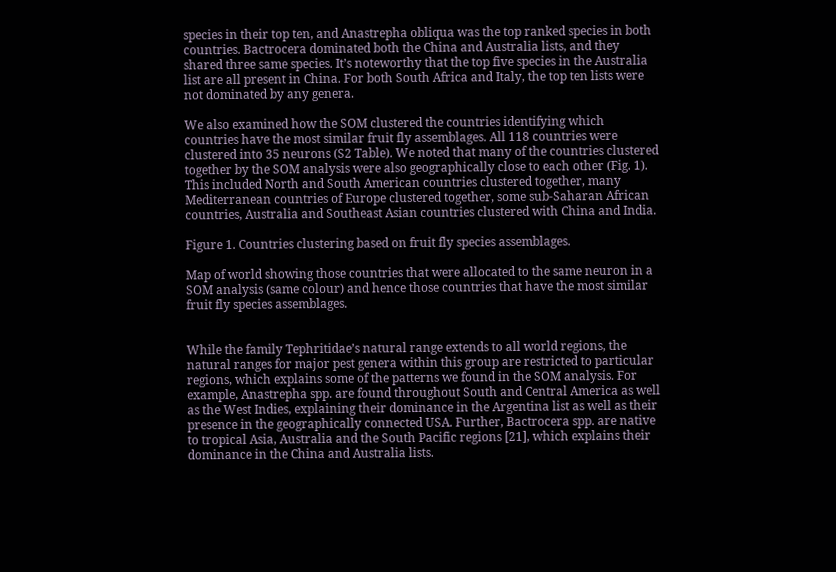species in their top ten, and Anastrepha obliqua was the top ranked species in both countries. Bactrocera dominated both the China and Australia lists, and they shared three same species. It’s noteworthy that the top five species in the Australia list are all present in China. For both South Africa and Italy, the top ten lists were not dominated by any genera.

We also examined how the SOM clustered the countries identifying which countries have the most similar fruit fly assemblages. All 118 countries were clustered into 35 neurons (S2 Table). We noted that many of the countries clustered together by the SOM analysis were also geographically close to each other (Fig. 1). This included North and South American countries clustered together, many Mediterranean countries of Europe clustered together, some sub-Saharan African countries, Australia and Southeast Asian countries clustered with China and India.

Figure 1. Countries clustering based on fruit fly species assemblages.

Map of world showing those countries that were allocated to the same neuron in a SOM analysis (same colour) and hence those countries that have the most similar fruit fly species assemblages.


While the family Tephritidae’s natural range extends to all world regions, the natural ranges for major pest genera within this group are restricted to particular regions, which explains some of the patterns we found in the SOM analysis. For example, Anastrepha spp. are found throughout South and Central America as well as the West Indies, explaining their dominance in the Argentina list as well as their presence in the geographically connected USA. Further, Bactrocera spp. are native to tropical Asia, Australia and the South Pacific regions [21], which explains their dominance in the China and Australia lists.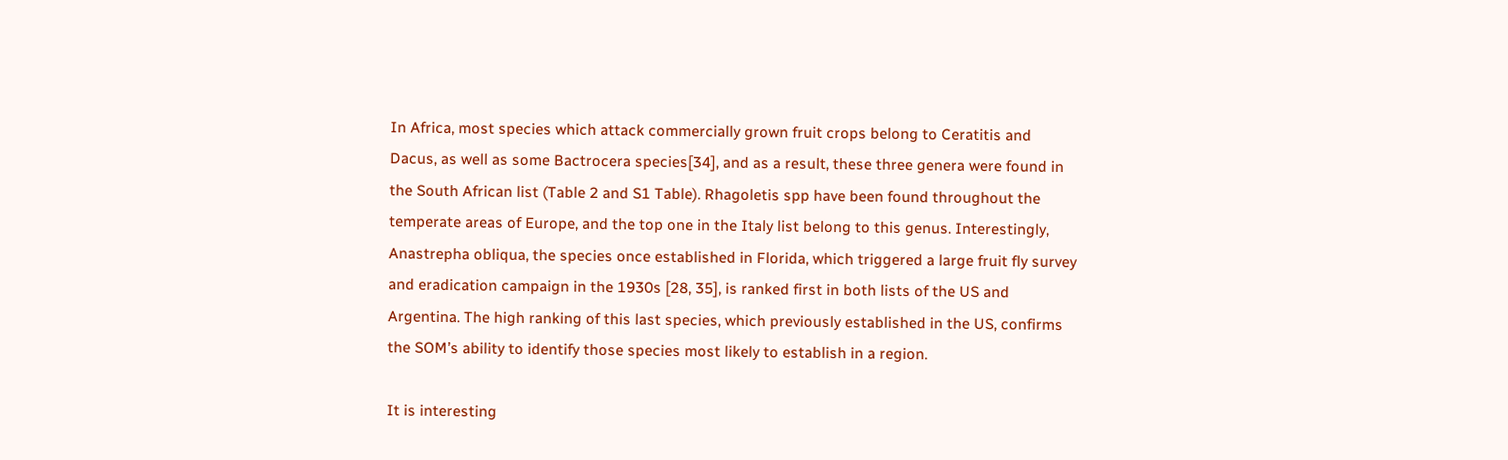In Africa, most species which attack commercially grown fruit crops belong to Ceratitis and Dacus, as well as some Bactrocera species[34], and as a result, these three genera were found in the South African list (Table 2 and S1 Table). Rhagoletis spp have been found throughout the temperate areas of Europe, and the top one in the Italy list belong to this genus. Interestingly, Anastrepha obliqua, the species once established in Florida, which triggered a large fruit fly survey and eradication campaign in the 1930s [28, 35], is ranked first in both lists of the US and Argentina. The high ranking of this last species, which previously established in the US, confirms the SOM’s ability to identify those species most likely to establish in a region.

It is interesting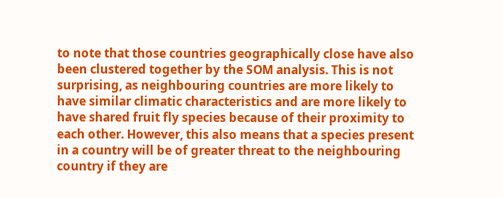to note that those countries geographically close have also been clustered together by the SOM analysis. This is not surprising, as neighbouring countries are more likely to have similar climatic characteristics and are more likely to have shared fruit fly species because of their proximity to each other. However, this also means that a species present in a country will be of greater threat to the neighbouring country if they are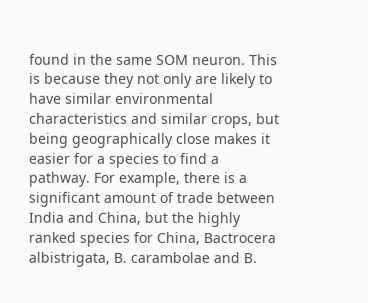found in the same SOM neuron. This is because they not only are likely to have similar environmental characteristics and similar crops, but being geographically close makes it easier for a species to find a pathway. For example, there is a significant amount of trade between India and China, but the highly ranked species for China, Bactrocera albistrigata, B. carambolae and B.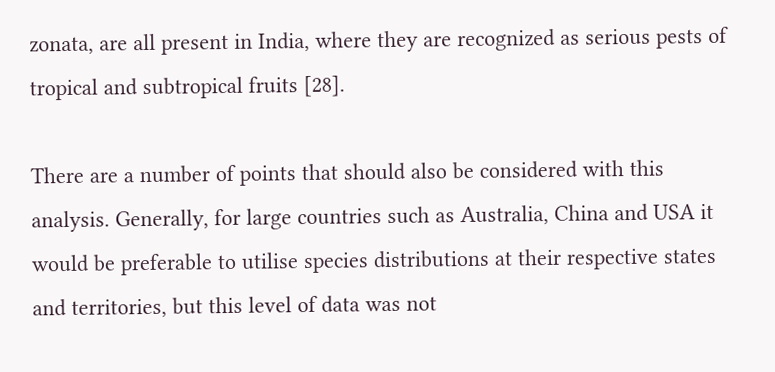zonata, are all present in India, where they are recognized as serious pests of tropical and subtropical fruits [28].

There are a number of points that should also be considered with this analysis. Generally, for large countries such as Australia, China and USA it would be preferable to utilise species distributions at their respective states and territories, but this level of data was not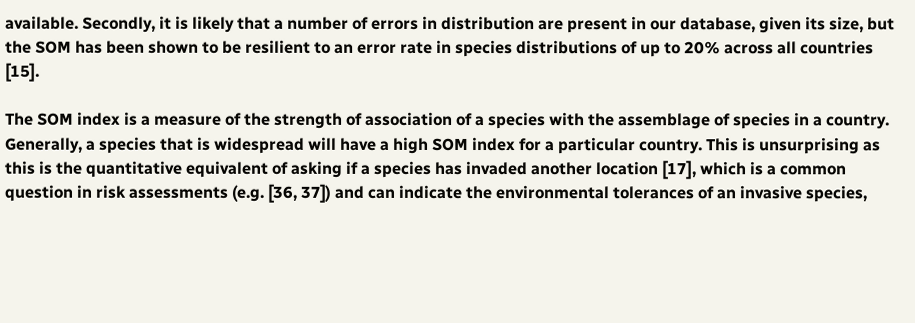available. Secondly, it is likely that a number of errors in distribution are present in our database, given its size, but the SOM has been shown to be resilient to an error rate in species distributions of up to 20% across all countries [15].

The SOM index is a measure of the strength of association of a species with the assemblage of species in a country. Generally, a species that is widespread will have a high SOM index for a particular country. This is unsurprising as this is the quantitative equivalent of asking if a species has invaded another location [17], which is a common question in risk assessments (e.g. [36, 37]) and can indicate the environmental tolerances of an invasive species,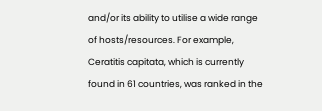and/or its ability to utilise a wide range of hosts/resources. For example, Ceratitis capitata, which is currently found in 61 countries, was ranked in the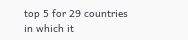top 5 for 29 countries in which it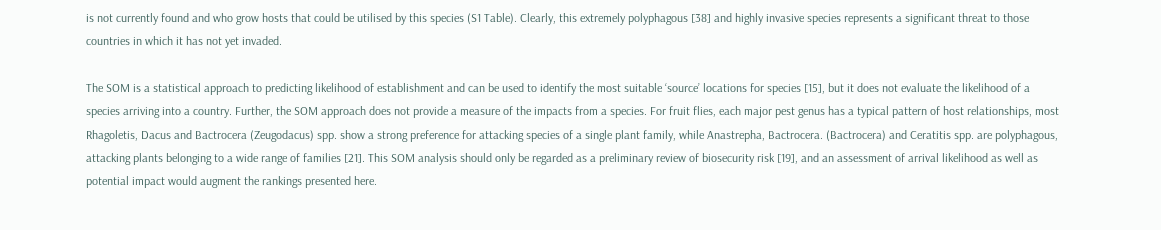is not currently found and who grow hosts that could be utilised by this species (S1 Table). Clearly, this extremely polyphagous [38] and highly invasive species represents a significant threat to those countries in which it has not yet invaded.

The SOM is a statistical approach to predicting likelihood of establishment and can be used to identify the most suitable ‘source’ locations for species [15], but it does not evaluate the likelihood of a species arriving into a country. Further, the SOM approach does not provide a measure of the impacts from a species. For fruit flies, each major pest genus has a typical pattern of host relationships, most Rhagoletis, Dacus and Bactrocera (Zeugodacus) spp. show a strong preference for attacking species of a single plant family, while Anastrepha, Bactrocera. (Bactrocera) and Ceratitis spp. are polyphagous, attacking plants belonging to a wide range of families [21]. This SOM analysis should only be regarded as a preliminary review of biosecurity risk [19], and an assessment of arrival likelihood as well as potential impact would augment the rankings presented here.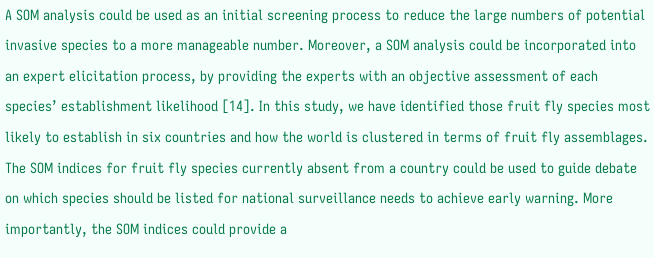A SOM analysis could be used as an initial screening process to reduce the large numbers of potential invasive species to a more manageable number. Moreover, a SOM analysis could be incorporated into an expert elicitation process, by providing the experts with an objective assessment of each species’ establishment likelihood [14]. In this study, we have identified those fruit fly species most likely to establish in six countries and how the world is clustered in terms of fruit fly assemblages. The SOM indices for fruit fly species currently absent from a country could be used to guide debate on which species should be listed for national surveillance needs to achieve early warning. More importantly, the SOM indices could provide a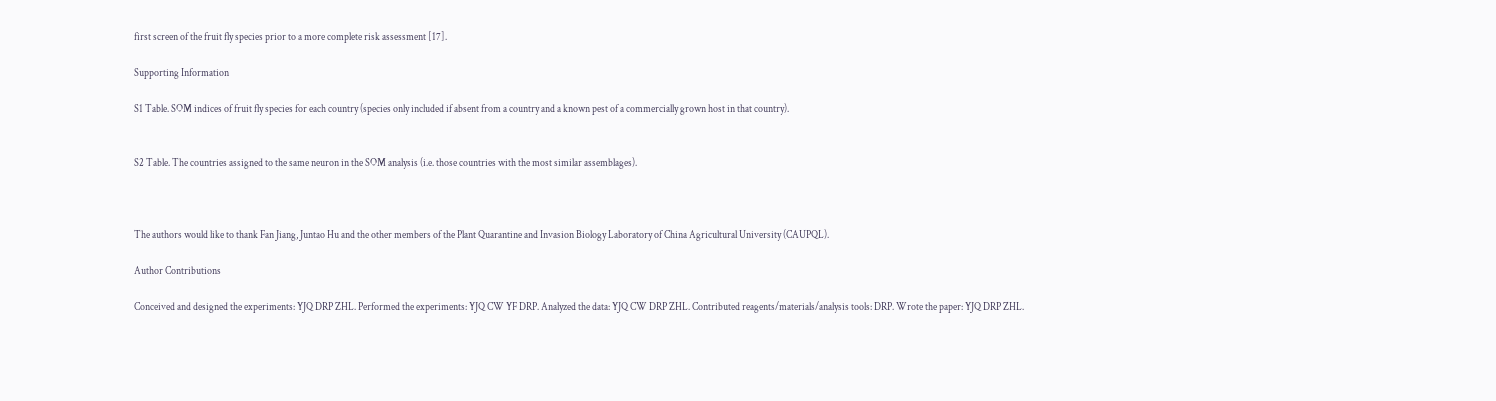first screen of the fruit fly species prior to a more complete risk assessment [17].

Supporting Information

S1 Table. SOM indices of fruit fly species for each country (species only included if absent from a country and a known pest of a commercially grown host in that country).


S2 Table. The countries assigned to the same neuron in the SOM analysis (i.e. those countries with the most similar assemblages).



The authors would like to thank Fan Jiang, Juntao Hu and the other members of the Plant Quarantine and Invasion Biology Laboratory of China Agricultural University (CAUPQL).

Author Contributions

Conceived and designed the experiments: YJQ DRP ZHL. Performed the experiments: YJQ CW YF DRP. Analyzed the data: YJQ CW DRP ZHL. Contributed reagents/materials/analysis tools: DRP. Wrote the paper: YJQ DRP ZHL.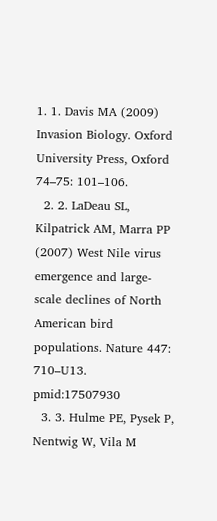1. 1. Davis MA (2009) Invasion Biology. Oxford University Press, Oxford 74–75: 101–106.
  2. 2. LaDeau SL, Kilpatrick AM, Marra PP (2007) West Nile virus emergence and large-scale declines of North American bird populations. Nature 447: 710–U13. pmid:17507930
  3. 3. Hulme PE, Pysek P, Nentwig W, Vila M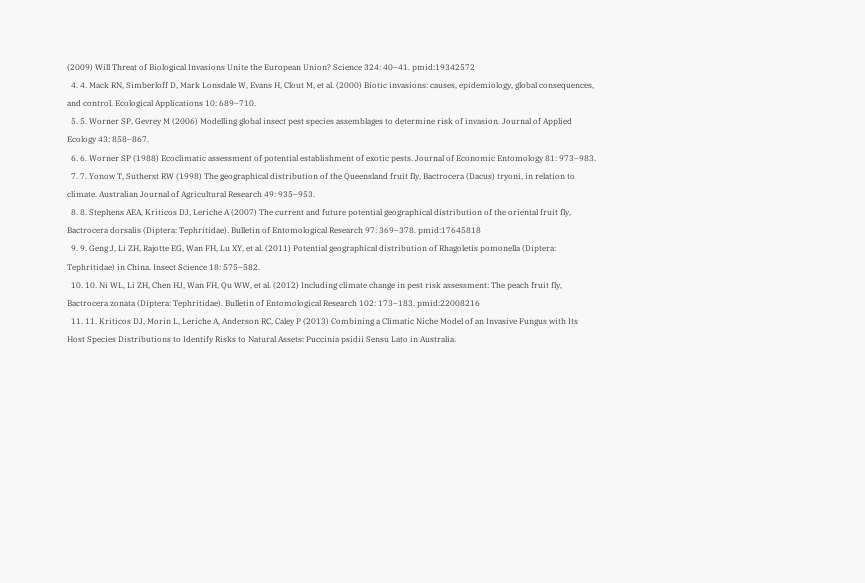(2009) Will Threat of Biological Invasions Unite the European Union? Science 324: 40–41. pmid:19342572
  4. 4. Mack RN, Simberloff D, Mark Lonsdale W, Evans H, Clout M, et al. (2000) Biotic invasions: causes, epidemiology, global consequences, and control. Ecological Applications 10: 689–710.
  5. 5. Worner SP, Gevrey M (2006) Modelling global insect pest species assemblages to determine risk of invasion. Journal of Applied Ecology 43: 858–867.
  6. 6. Worner SP (1988) Ecoclimatic assessment of potential establishment of exotic pests. Journal of Economic Entomology 81: 973–983.
  7. 7. Yonow T, Sutherst RW (1998) The geographical distribution of the Queensland fruit fly, Bactrocera (Dacus) tryoni, in relation to climate. Australian Journal of Agricultural Research 49: 935–953.
  8. 8. Stephens AEA, Kriticos DJ, Leriche A (2007) The current and future potential geographical distribution of the oriental fruit fly, Bactrocera dorsalis (Diptera: Tephritidae). Bulletin of Entomological Research 97: 369–378. pmid:17645818
  9. 9. Geng J, Li ZH, Rajotte EG, Wan FH, Lu XY, et al. (2011) Potential geographical distribution of Rhagoletis pomonella (Diptera: Tephritidae) in China. Insect Science 18: 575–582.
  10. 10. Ni WL, Li ZH, Chen HJ, Wan FH, Qu WW, et al. (2012) Including climate change in pest risk assessment: The peach fruit fly, Bactrocera zonata (Diptera: Tephritidae). Bulletin of Entomological Research 102: 173–183. pmid:22008216
  11. 11. Kriticos DJ, Morin L, Leriche A, Anderson RC, Caley P (2013) Combining a Climatic Niche Model of an Invasive Fungus with Its Host Species Distributions to Identify Risks to Natural Assets: Puccinia psidii Sensu Lato in Australia.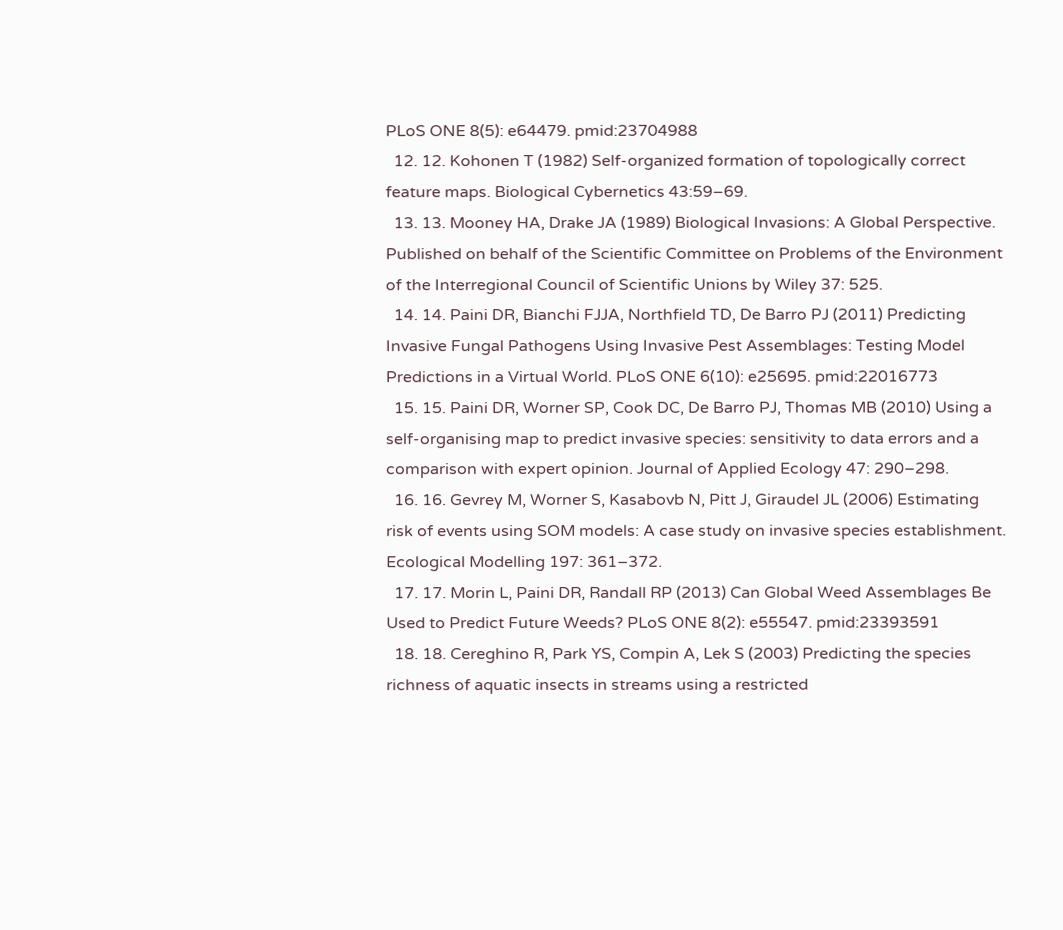PLoS ONE 8(5): e64479. pmid:23704988
  12. 12. Kohonen T (1982) Self-organized formation of topologically correct feature maps. Biological Cybernetics 43:59–69.
  13. 13. Mooney HA, Drake JA (1989) Biological Invasions: A Global Perspective. Published on behalf of the Scientific Committee on Problems of the Environment of the Interregional Council of Scientific Unions by Wiley 37: 525.
  14. 14. Paini DR, Bianchi FJJA, Northfield TD, De Barro PJ (2011) Predicting Invasive Fungal Pathogens Using Invasive Pest Assemblages: Testing Model Predictions in a Virtual World. PLoS ONE 6(10): e25695. pmid:22016773
  15. 15. Paini DR, Worner SP, Cook DC, De Barro PJ, Thomas MB (2010) Using a self-organising map to predict invasive species: sensitivity to data errors and a comparison with expert opinion. Journal of Applied Ecology 47: 290–298.
  16. 16. Gevrey M, Worner S, Kasabovb N, Pitt J, Giraudel JL (2006) Estimating risk of events using SOM models: A case study on invasive species establishment. Ecological Modelling 197: 361–372.
  17. 17. Morin L, Paini DR, Randall RP (2013) Can Global Weed Assemblages Be Used to Predict Future Weeds? PLoS ONE 8(2): e55547. pmid:23393591
  18. 18. Cereghino R, Park YS, Compin A, Lek S (2003) Predicting the species richness of aquatic insects in streams using a restricted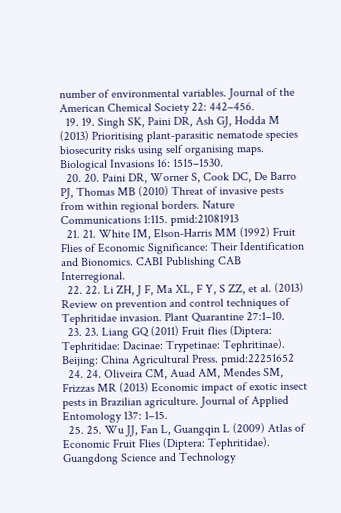number of environmental variables. Journal of the American Chemical Society 22: 442–456.
  19. 19. Singh SK, Paini DR, Ash GJ, Hodda M (2013) Prioritising plant-parasitic nematode species biosecurity risks using self organising maps. Biological Invasions 16: 1515–1530.
  20. 20. Paini DR, Worner S, Cook DC, De Barro PJ, Thomas MB (2010) Threat of invasive pests from within regional borders. Nature Communications 1:115. pmid:21081913
  21. 21. White IM, Elson-Harris MM (1992) Fruit Flies of Economic Significance: Their Identification and Bionomics. CABI Publishing CAB Interregional.
  22. 22. Li ZH, J F, Ma XL, F Y, S ZZ, et al. (2013) Review on prevention and control techniques of Tephritidae invasion. Plant Quarantine 27:1–10.
  23. 23. Liang GQ (2011) Fruit flies (Diptera: Tephritidae: Dacinae: Trypetinae: Tephritinae). Beijing: China Agricultural Press. pmid:22251652
  24. 24. Oliveira CM, Auad AM, Mendes SM, Frizzas MR (2013) Economic impact of exotic insect pests in Brazilian agriculture. Journal of Applied Entomology 137: 1–15.
  25. 25. Wu JJ, Fan L, Guangqin L (2009) Atlas of Economic Fruit Flies (Diptera: Tephritidae). Guangdong Science and Technology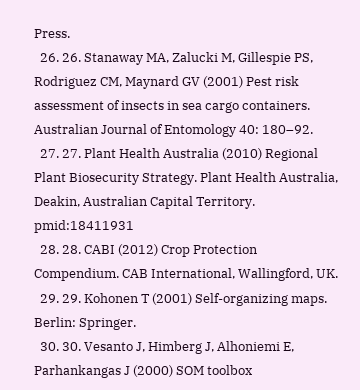Press.
  26. 26. Stanaway MA, Zalucki M, Gillespie PS, Rodriguez CM, Maynard GV (2001) Pest risk assessment of insects in sea cargo containers. Australian Journal of Entomology 40: 180–92.
  27. 27. Plant Health Australia (2010) Regional Plant Biosecurity Strategy. Plant Health Australia, Deakin, Australian Capital Territory. pmid:18411931
  28. 28. CABI (2012) Crop Protection Compendium. CAB International, Wallingford, UK.
  29. 29. Kohonen T (2001) Self-organizing maps. Berlin: Springer.
  30. 30. Vesanto J, Himberg J, Alhoniemi E, Parhankangas J (2000) SOM toolbox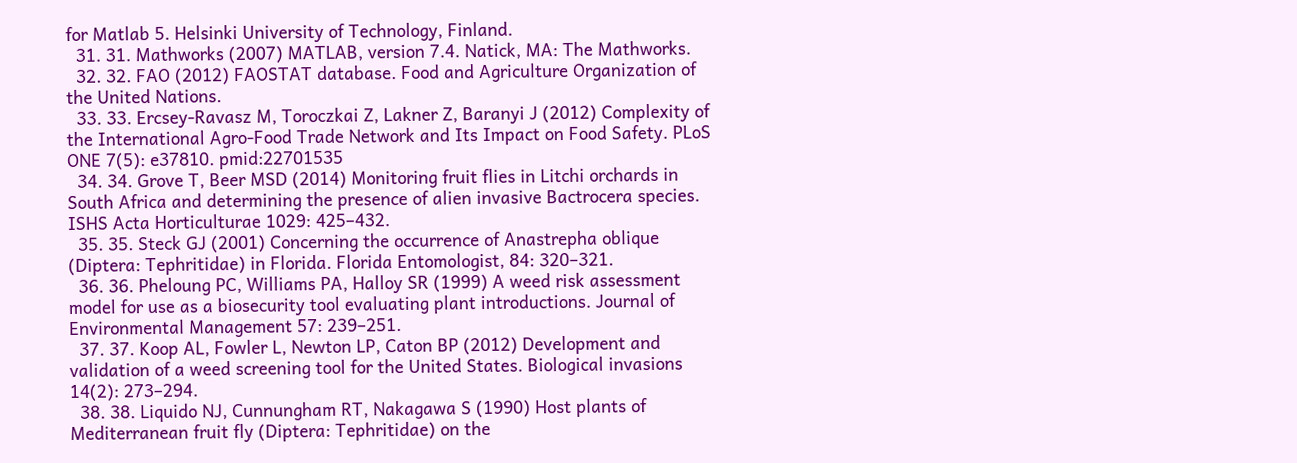for Matlab 5. Helsinki University of Technology, Finland.
  31. 31. Mathworks (2007) MATLAB, version 7.4. Natick, MA: The Mathworks.
  32. 32. FAO (2012) FAOSTAT database. Food and Agriculture Organization of the United Nations.
  33. 33. Ercsey-Ravasz M, Toroczkai Z, Lakner Z, Baranyi J (2012) Complexity of the International Agro-Food Trade Network and Its Impact on Food Safety. PLoS ONE 7(5): e37810. pmid:22701535
  34. 34. Grove T, Beer MSD (2014) Monitoring fruit flies in Litchi orchards in South Africa and determining the presence of alien invasive Bactrocera species. ISHS Acta Horticulturae 1029: 425–432.
  35. 35. Steck GJ (2001) Concerning the occurrence of Anastrepha oblique (Diptera: Tephritidae) in Florida. Florida Entomologist, 84: 320–321.
  36. 36. Pheloung PC, Williams PA, Halloy SR (1999) A weed risk assessment model for use as a biosecurity tool evaluating plant introductions. Journal of Environmental Management 57: 239–251.
  37. 37. Koop AL, Fowler L, Newton LP, Caton BP (2012) Development and validation of a weed screening tool for the United States. Biological invasions 14(2): 273–294.
  38. 38. Liquido NJ, Cunnungham RT, Nakagawa S (1990) Host plants of Mediterranean fruit fly (Diptera: Tephritidae) on the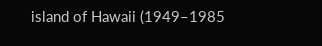island of Hawaii (1949–1985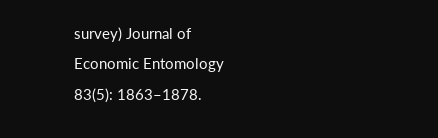survey) Journal of Economic Entomology 83(5): 1863–1878.